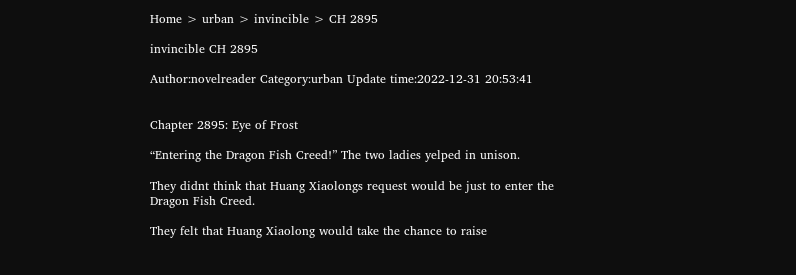Home > urban > invincible > CH 2895

invincible CH 2895

Author:novelreader Category:urban Update time:2022-12-31 20:53:41


Chapter 2895: Eye of Frost

“Entering the Dragon Fish Creed!” The two ladies yelped in unison.

They didnt think that Huang Xiaolongs request would be just to enter the Dragon Fish Creed.

They felt that Huang Xiaolong would take the chance to raise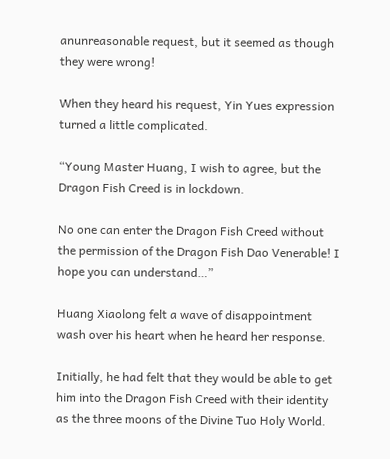anunreasonable request, but it seemed as though they were wrong!

When they heard his request, Yin Yues expression turned a little complicated.

“Young Master Huang, I wish to agree, but the Dragon Fish Creed is in lockdown.

No one can enter the Dragon Fish Creed without the permission of the Dragon Fish Dao Venerable! I hope you can understand…”

Huang Xiaolong felt a wave of disappointment wash over his heart when he heard her response.

Initially, he had felt that they would be able to get him into the Dragon Fish Creed with their identity as the three moons of the Divine Tuo Holy World.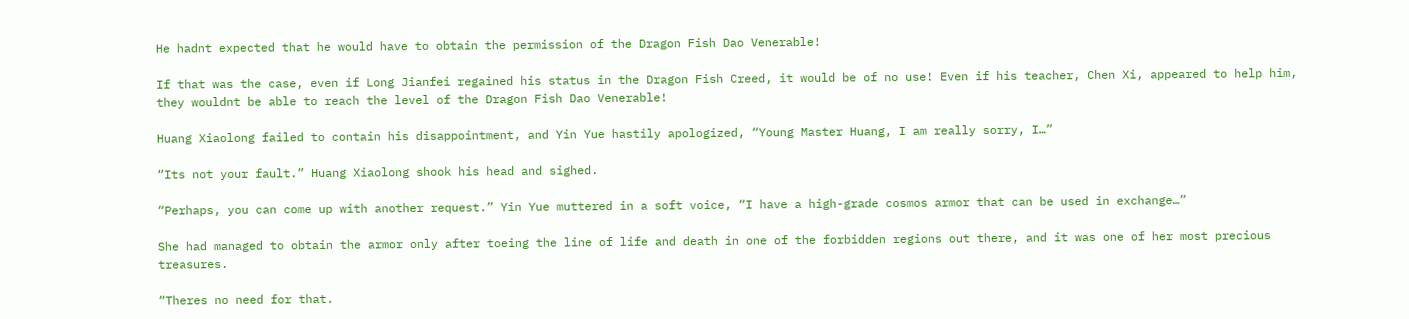He hadnt expected that he would have to obtain the permission of the Dragon Fish Dao Venerable!

If that was the case, even if Long Jianfei regained his status in the Dragon Fish Creed, it would be of no use! Even if his teacher, Chen Xi, appeared to help him, they wouldnt be able to reach the level of the Dragon Fish Dao Venerable!

Huang Xiaolong failed to contain his disappointment, and Yin Yue hastily apologized, “Young Master Huang, I am really sorry, I…”

“Its not your fault.” Huang Xiaolong shook his head and sighed.

“Perhaps, you can come up with another request.” Yin Yue muttered in a soft voice, “I have a high-grade cosmos armor that can be used in exchange…”

She had managed to obtain the armor only after toeing the line of life and death in one of the forbidden regions out there, and it was one of her most precious treasures.

“Theres no need for that.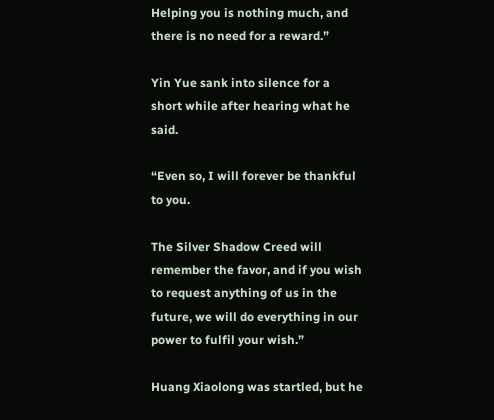Helping you is nothing much, and there is no need for a reward.”

Yin Yue sank into silence for a short while after hearing what he said.

“Even so, I will forever be thankful to you.

The Silver Shadow Creed will remember the favor, and if you wish to request anything of us in the future, we will do everything in our power to fulfil your wish.”

Huang Xiaolong was startled, but he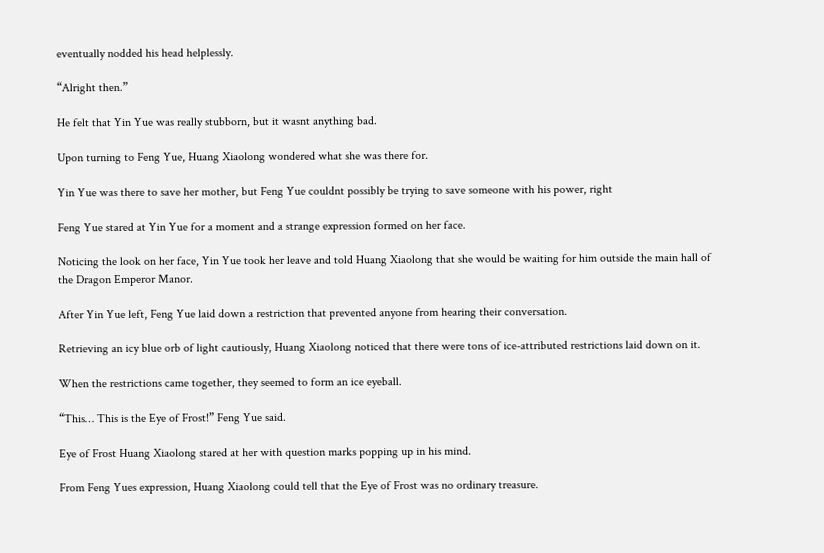eventually nodded his head helplessly.

“Alright then.”

He felt that Yin Yue was really stubborn, but it wasnt anything bad.

Upon turning to Feng Yue, Huang Xiaolong wondered what she was there for.

Yin Yue was there to save her mother, but Feng Yue couldnt possibly be trying to save someone with his power, right

Feng Yue stared at Yin Yue for a moment and a strange expression formed on her face.

Noticing the look on her face, Yin Yue took her leave and told Huang Xiaolong that she would be waiting for him outside the main hall of the Dragon Emperor Manor.

After Yin Yue left, Feng Yue laid down a restriction that prevented anyone from hearing their conversation.

Retrieving an icy blue orb of light cautiously, Huang Xiaolong noticed that there were tons of ice-attributed restrictions laid down on it.

When the restrictions came together, they seemed to form an ice eyeball.

“This… This is the Eye of Frost!” Feng Yue said.

Eye of Frost Huang Xiaolong stared at her with question marks popping up in his mind.

From Feng Yues expression, Huang Xiaolong could tell that the Eye of Frost was no ordinary treasure.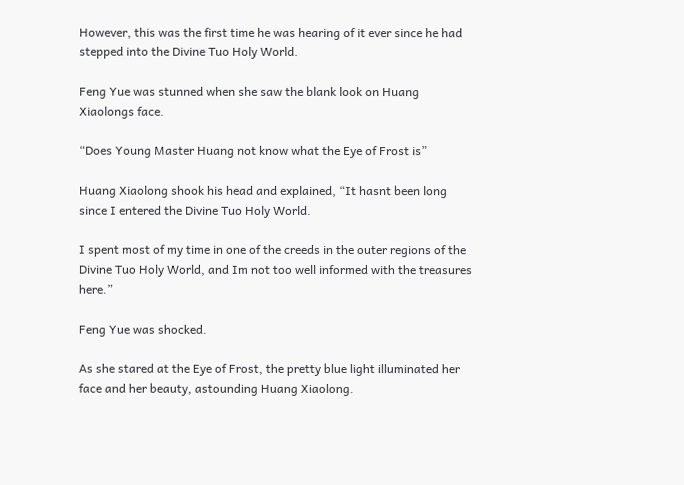However, this was the first time he was hearing of it ever since he had stepped into the Divine Tuo Holy World.

Feng Yue was stunned when she saw the blank look on Huang Xiaolongs face.

“Does Young Master Huang not know what the Eye of Frost is”

Huang Xiaolong shook his head and explained, “It hasnt been long since I entered the Divine Tuo Holy World.

I spent most of my time in one of the creeds in the outer regions of the Divine Tuo Holy World, and Im not too well informed with the treasures here.”

Feng Yue was shocked.

As she stared at the Eye of Frost, the pretty blue light illuminated her face and her beauty, astounding Huang Xiaolong.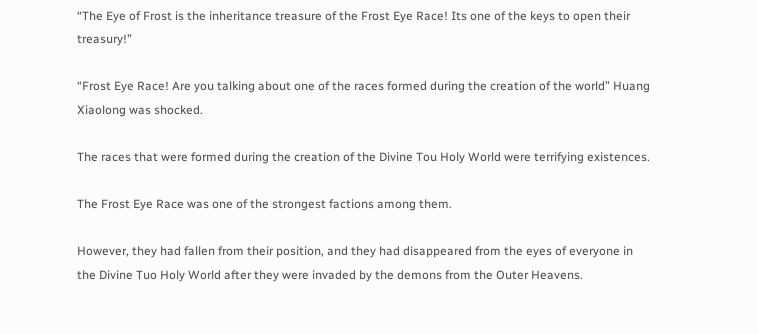“The Eye of Frost is the inheritance treasure of the Frost Eye Race! Its one of the keys to open their treasury!”

“Frost Eye Race! Are you talking about one of the races formed during the creation of the world” Huang Xiaolong was shocked.

The races that were formed during the creation of the Divine Tou Holy World were terrifying existences.

The Frost Eye Race was one of the strongest factions among them.

However, they had fallen from their position, and they had disappeared from the eyes of everyone in the Divine Tuo Holy World after they were invaded by the demons from the Outer Heavens.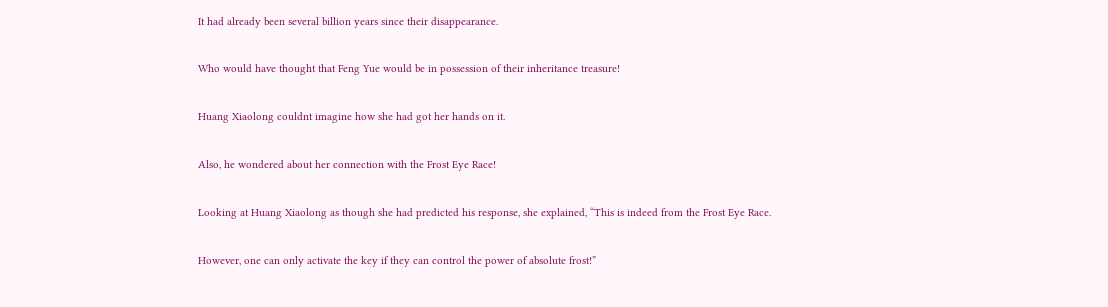It had already been several billion years since their disappearance.

Who would have thought that Feng Yue would be in possession of their inheritance treasure!

Huang Xiaolong couldnt imagine how she had got her hands on it.

Also, he wondered about her connection with the Frost Eye Race!

Looking at Huang Xiaolong as though she had predicted his response, she explained, “This is indeed from the Frost Eye Race.

However, one can only activate the key if they can control the power of absolute frost!”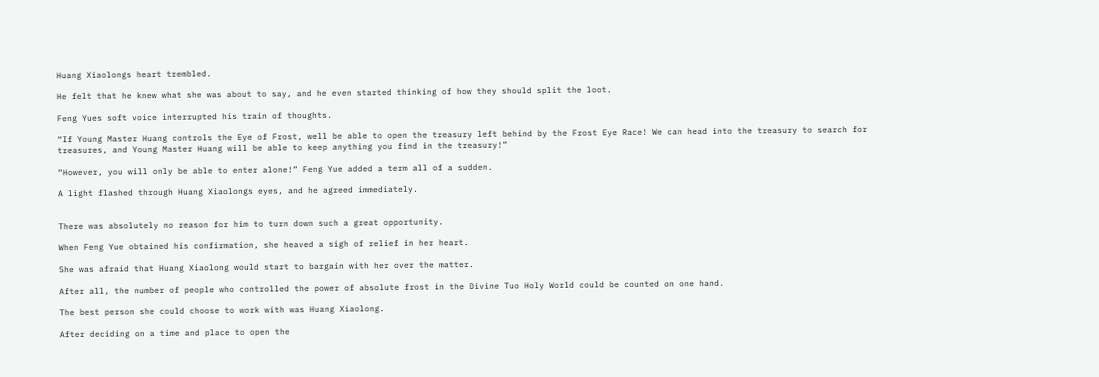Huang Xiaolongs heart trembled.

He felt that he knew what she was about to say, and he even started thinking of how they should split the loot.

Feng Yues soft voice interrupted his train of thoughts.

“If Young Master Huang controls the Eye of Frost, well be able to open the treasury left behind by the Frost Eye Race! We can head into the treasury to search for treasures, and Young Master Huang will be able to keep anything you find in the treasury!”

“However, you will only be able to enter alone!” Feng Yue added a term all of a sudden.

A light flashed through Huang Xiaolongs eyes, and he agreed immediately.


There was absolutely no reason for him to turn down such a great opportunity.

When Feng Yue obtained his confirmation, she heaved a sigh of relief in her heart.

She was afraid that Huang Xiaolong would start to bargain with her over the matter.

After all, the number of people who controlled the power of absolute frost in the Divine Tuo Holy World could be counted on one hand.

The best person she could choose to work with was Huang Xiaolong.

After deciding on a time and place to open the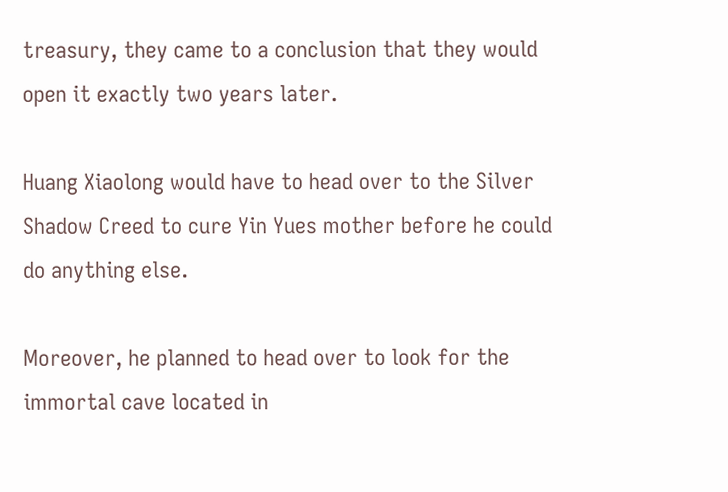treasury, they came to a conclusion that they would open it exactly two years later.

Huang Xiaolong would have to head over to the Silver Shadow Creed to cure Yin Yues mother before he could do anything else.

Moreover, he planned to head over to look for the immortal cave located in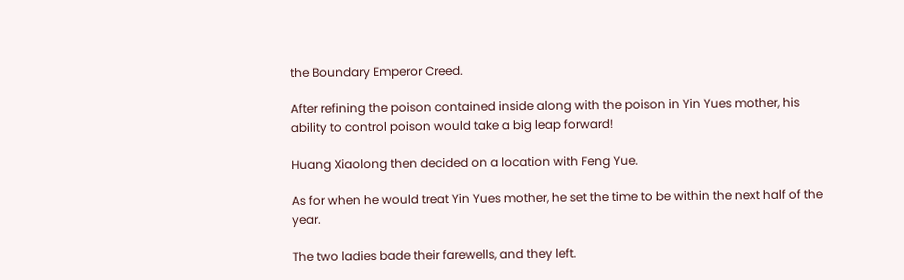the Boundary Emperor Creed.

After refining the poison contained inside along with the poison in Yin Yues mother, his ability to control poison would take a big leap forward!

Huang Xiaolong then decided on a location with Feng Yue.

As for when he would treat Yin Yues mother, he set the time to be within the next half of the year.

The two ladies bade their farewells, and they left.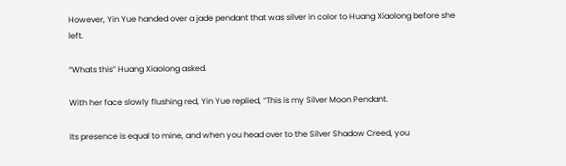However, Yin Yue handed over a jade pendant that was silver in color to Huang Xiaolong before she left.

“Whats this” Huang Xiaolong asked.

With her face slowly flushing red, Yin Yue replied, “This is my Silver Moon Pendant.

Its presence is equal to mine, and when you head over to the Silver Shadow Creed, you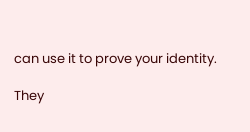can use it to prove your identity.

They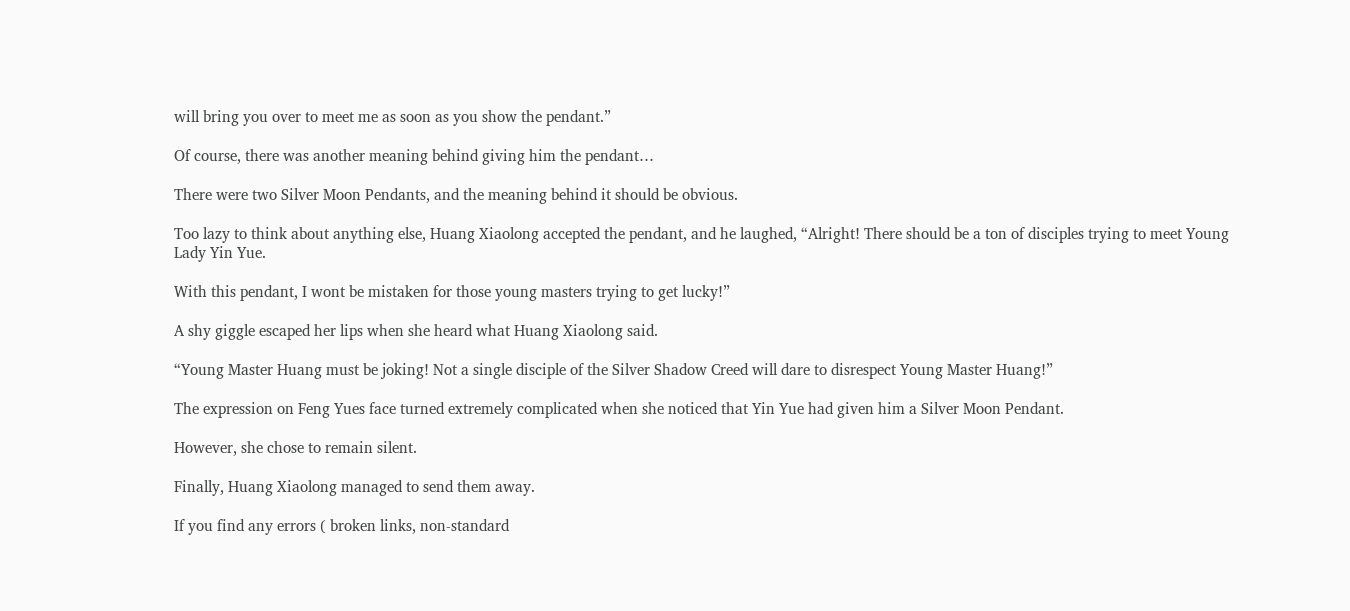will bring you over to meet me as soon as you show the pendant.”

Of course, there was another meaning behind giving him the pendant…

There were two Silver Moon Pendants, and the meaning behind it should be obvious.

Too lazy to think about anything else, Huang Xiaolong accepted the pendant, and he laughed, “Alright! There should be a ton of disciples trying to meet Young Lady Yin Yue.

With this pendant, I wont be mistaken for those young masters trying to get lucky!”

A shy giggle escaped her lips when she heard what Huang Xiaolong said.

“Young Master Huang must be joking! Not a single disciple of the Silver Shadow Creed will dare to disrespect Young Master Huang!”

The expression on Feng Yues face turned extremely complicated when she noticed that Yin Yue had given him a Silver Moon Pendant.

However, she chose to remain silent.

Finally, Huang Xiaolong managed to send them away.

If you find any errors ( broken links, non-standard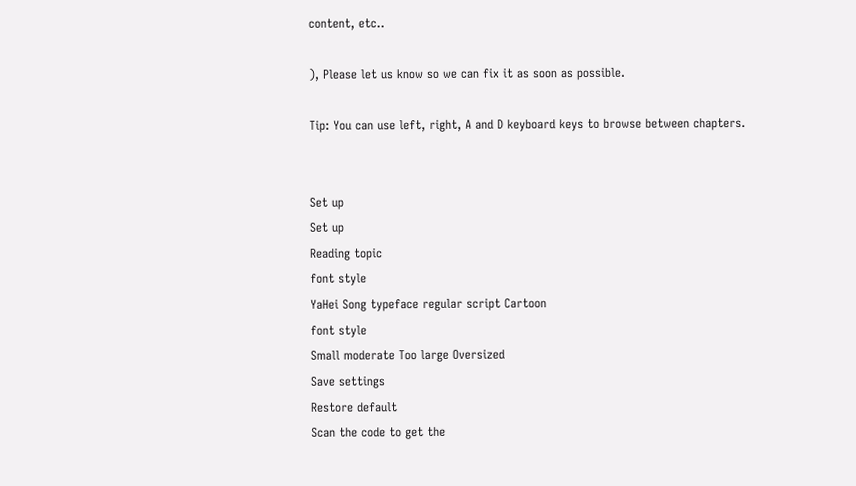content, etc..

), Please let us know so we can fix it as soon as possible.

Tip: You can use left, right, A and D keyboard keys to browse between chapters.


Set up
Set up
Reading topic
font style
YaHei Song typeface regular script Cartoon
font style
Small moderate Too large Oversized
Save settings
Restore default
Scan the code to get the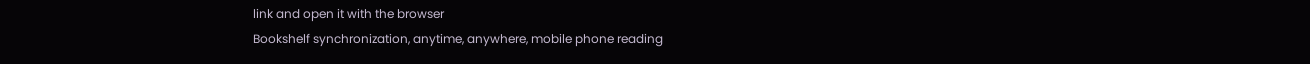link and open it with the browser
Bookshelf synchronization, anytime, anywhere, mobile phone reading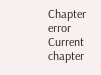Chapter error
Current chapter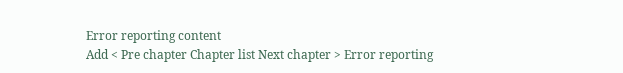Error reporting content
Add < Pre chapter Chapter list Next chapter > Error reporting